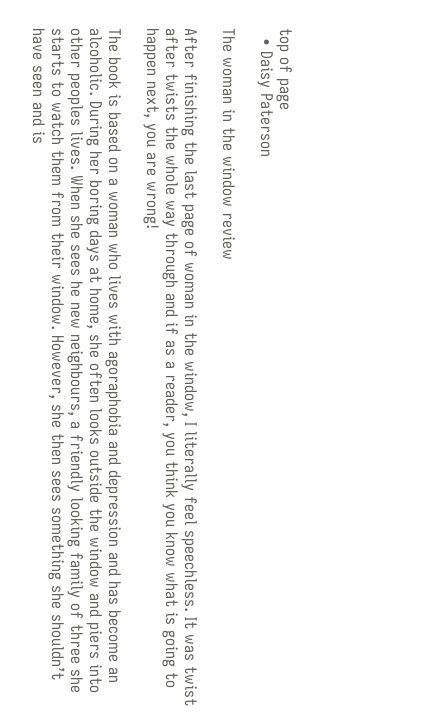top of page
  • Daisy Paterson

The woman in the window review

After finishing the last page of woman in the window, I literally feel speechless. It was twist after twists the whole way through and if as a reader, you think you know what is going to happen next, you are wrong!

The book is based on a woman who lives with agoraphobia and depression and has become an alcoholic. During her boring days at home, she often looks outside the window and piers into other peoples lives. When she sees he new neighbours, a friendly looking family of three she starts to watch them from their window. However, she then sees something she shouldn’t have seen and is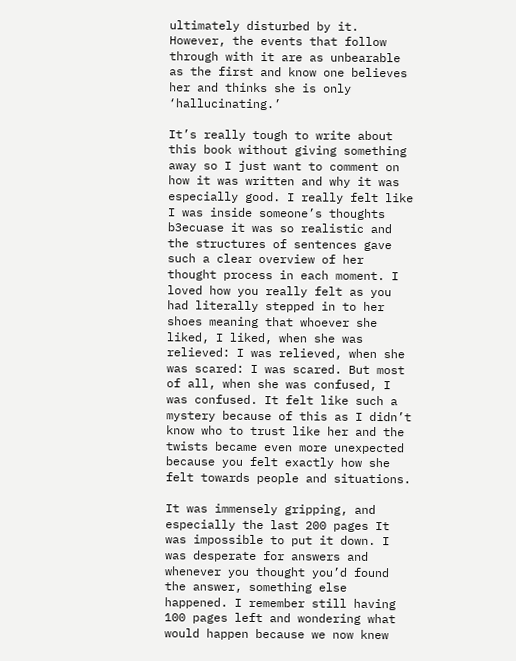ultimately disturbed by it. However, the events that follow through with it are as unbearable as the first and know one believes her and thinks she is only ‘hallucinating.’

It’s really tough to write about this book without giving something away so I just want to comment on how it was written and why it was especially good. I really felt like I was inside someone’s thoughts b3ecuase it was so realistic and the structures of sentences gave such a clear overview of her thought process in each moment. I loved how you really felt as you had literally stepped in to her shoes meaning that whoever she liked, I liked, when she was relieved: I was relieved, when she was scared: I was scared. But most of all, when she was confused, I was confused. It felt like such a mystery because of this as I didn’t know who to trust like her and the twists became even more unexpected because you felt exactly how she felt towards people and situations.

It was immensely gripping, and especially the last 200 pages It was impossible to put it down. I was desperate for answers and whenever you thought you’d found the answer, something else happened. I remember still having 100 pages left and wondering what would happen because we now knew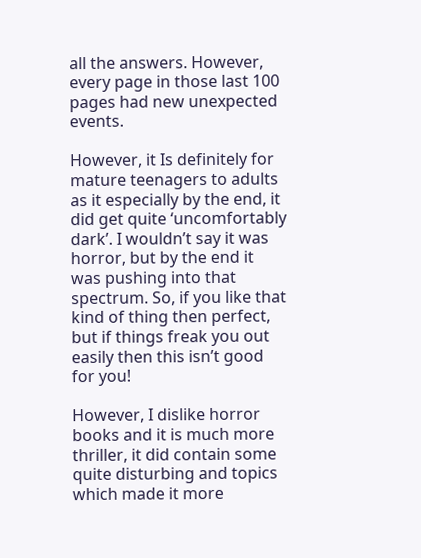all the answers. However, every page in those last 100 pages had new unexpected events.

However, it Is definitely for mature teenagers to adults as it especially by the end, it did get quite ‘uncomfortably dark’. I wouldn’t say it was horror, but by the end it was pushing into that spectrum. So, if you like that kind of thing then perfect, but if things freak you out easily then this isn’t good for you!

However, I dislike horror books and it is much more thriller, it did contain some quite disturbing and topics which made it more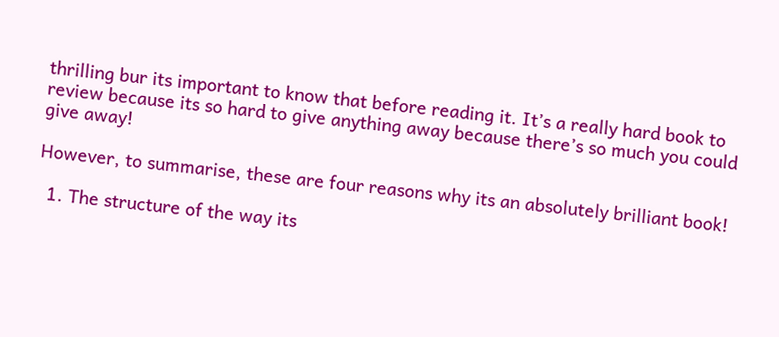thrilling bur its important to know that before reading it. It’s a really hard book to review because its so hard to give anything away because there’s so much you could give away!

However, to summarise, these are four reasons why its an absolutely brilliant book!

  1. The structure of the way its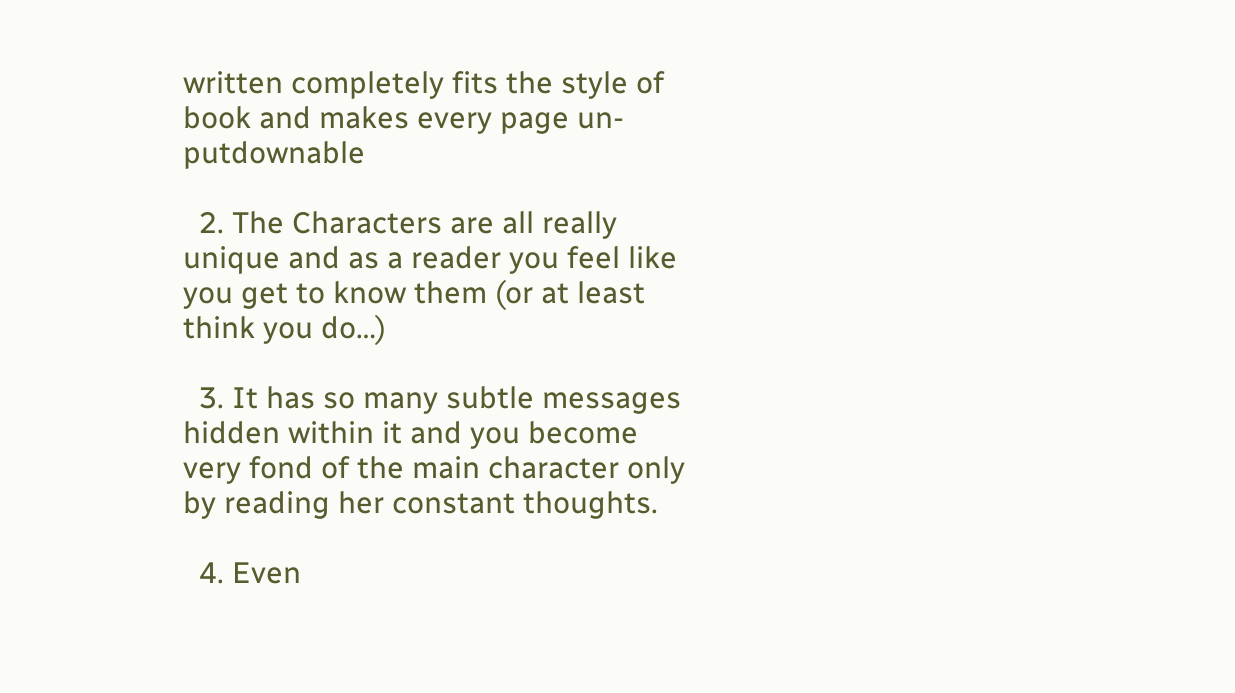written completely fits the style of book and makes every page un-putdownable

  2. The Characters are all really unique and as a reader you feel like you get to know them (or at least think you do…)

  3. It has so many subtle messages hidden within it and you become very fond of the main character only by reading her constant thoughts.

  4. Even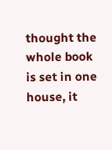thought the whole book is set in one house, it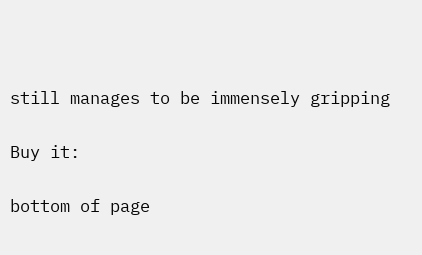still manages to be immensely gripping

Buy it:

bottom of page